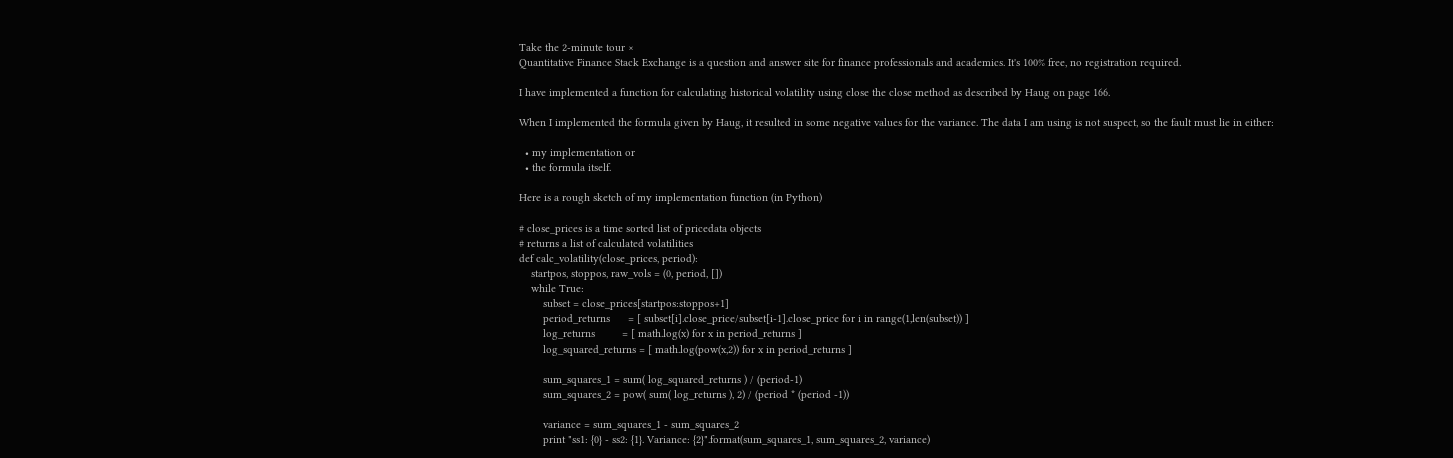Take the 2-minute tour ×
Quantitative Finance Stack Exchange is a question and answer site for finance professionals and academics. It's 100% free, no registration required.

I have implemented a function for calculating historical volatility using close the close method as described by Haug on page 166.

When I implemented the formula given by Haug, it resulted in some negative values for the variance. The data I am using is not suspect, so the fault must lie in either:

  • my implementation or
  • the formula itself.

Here is a rough sketch of my implementation function (in Python)

# close_prices is a time sorted list of pricedata objects
# returns a list of calculated volatilities
def calc_volatility(close_prices, period):
    startpos, stoppos, raw_vols = (0, period, [])
    while True:
        subset = close_prices[startpos:stoppos+1]
        period_returns      = [ subset[i].close_price/subset[i-1].close_price for i in range(1,len(subset)) ]
        log_returns         = [ math.log(x) for x in period_returns ]
        log_squared_returns = [ math.log(pow(x,2)) for x in period_returns ]

        sum_squares_1 = sum( log_squared_returns ) / (period-1)
        sum_squares_2 = pow( sum( log_returns ), 2) / (period * (period -1))

        variance = sum_squares_1 - sum_squares_2
        print "ss1: {0} - ss2: {1}. Variance: {2}".format(sum_squares_1, sum_squares_2, variance)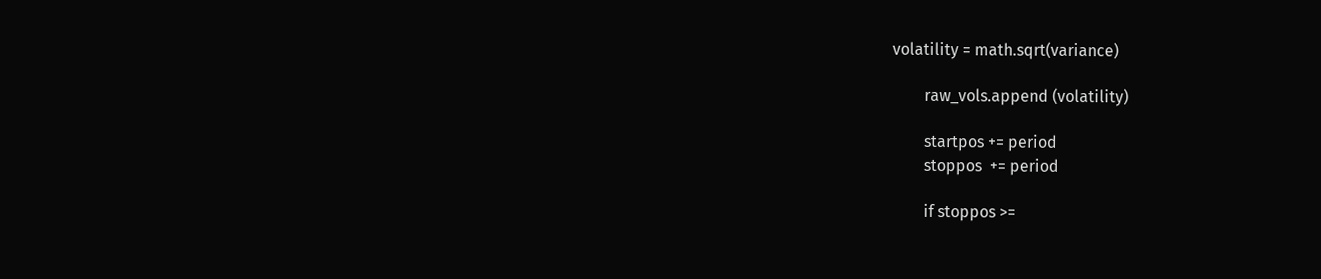volatility = math.sqrt(variance)

        raw_vols.append (volatility)

        startpos += period
        stoppos  += period

        if stoppos >=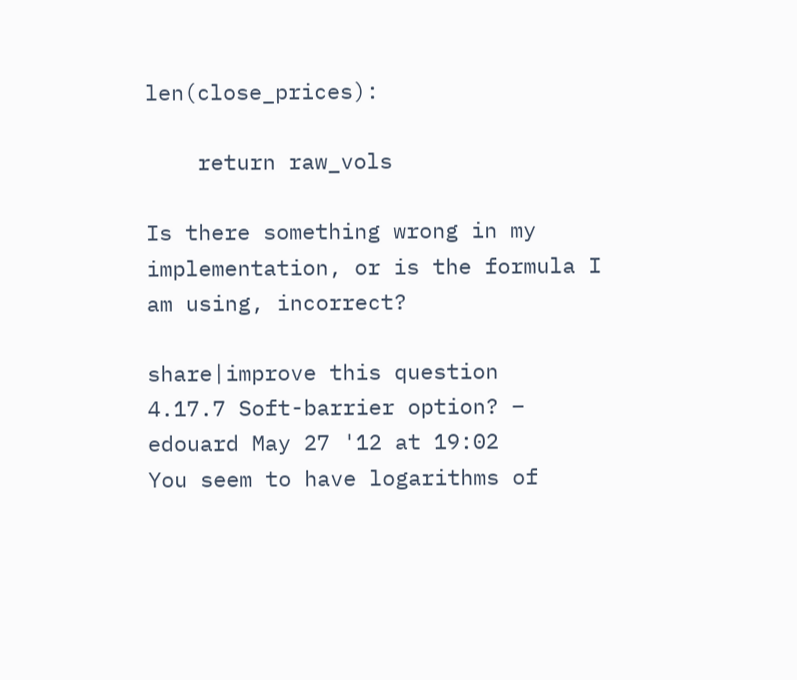len(close_prices):

    return raw_vols

Is there something wrong in my implementation, or is the formula I am using, incorrect?

share|improve this question
4.17.7 Soft-barrier option? –  edouard May 27 '12 at 19:02
You seem to have logarithms of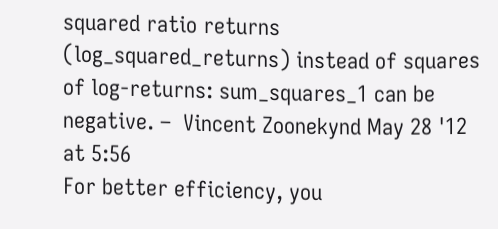squared ratio returns (log_squared_returns) instead of squares of log-returns: sum_squares_1 can be negative. –  Vincent Zoonekynd May 28 '12 at 5:56
For better efficiency, you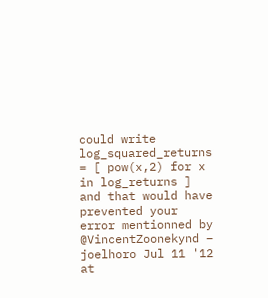could write log_squared_returns = [ pow(x,2) for x in log_returns ] and that would have prevented your error mentionned by @VincentZoonekynd –  joelhoro Jul 11 '12 at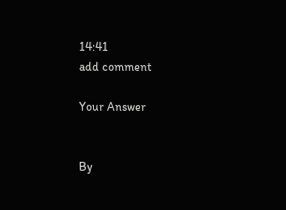14:41
add comment

Your Answer


By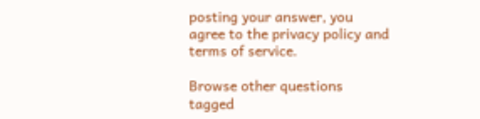posting your answer, you agree to the privacy policy and terms of service.

Browse other questions tagged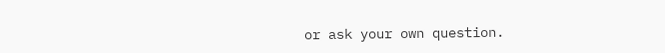or ask your own question.